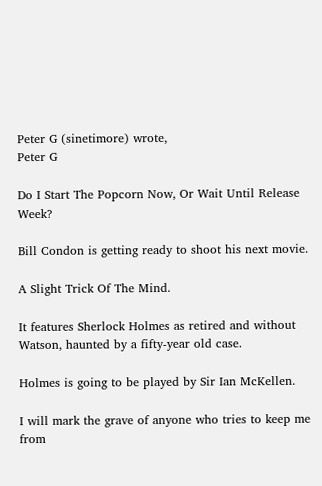Peter G (sinetimore) wrote,
Peter G

Do I Start The Popcorn Now, Or Wait Until Release Week?

Bill Condon is getting ready to shoot his next movie.

A Slight Trick Of The Mind.

It features Sherlock Holmes as retired and without Watson, haunted by a fifty-year old case.

Holmes is going to be played by Sir Ian McKellen.

I will mark the grave of anyone who tries to keep me from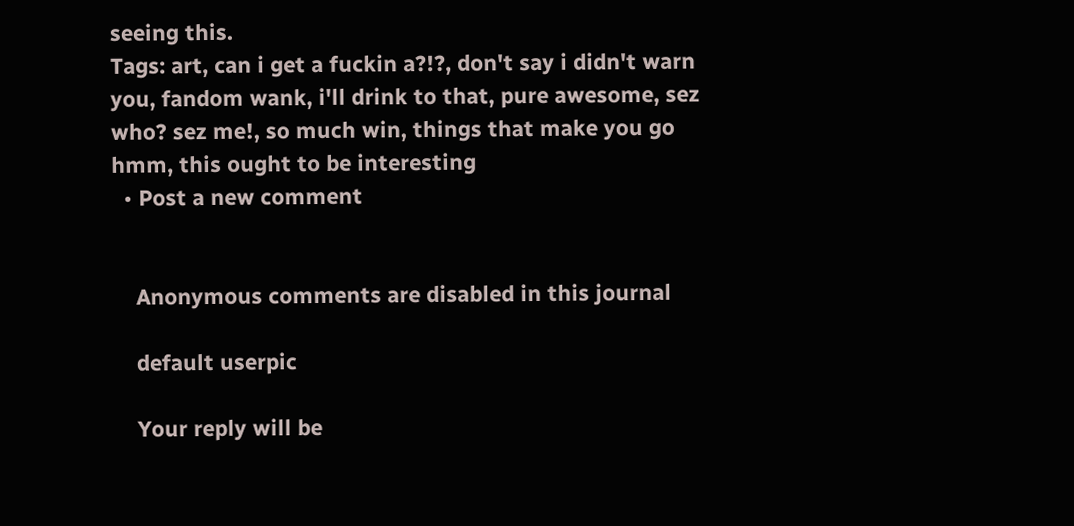seeing this.
Tags: art, can i get a fuckin a?!?, don't say i didn't warn you, fandom wank, i'll drink to that, pure awesome, sez who? sez me!, so much win, things that make you go hmm, this ought to be interesting
  • Post a new comment


    Anonymous comments are disabled in this journal

    default userpic

    Your reply will be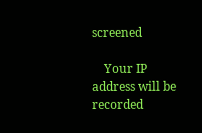screened

    Your IP address will be recorded